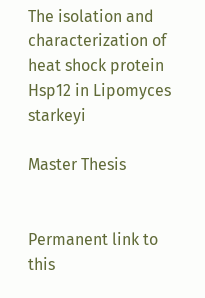The isolation and characterization of heat shock protein Hsp12 in Lipomyces starkeyi

Master Thesis


Permanent link to this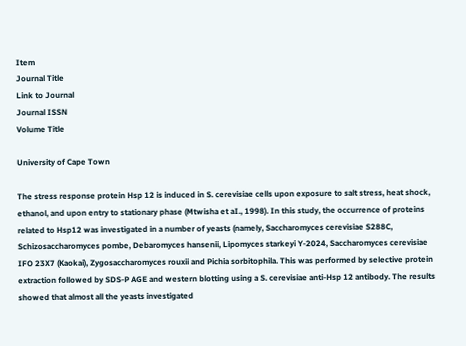Item
Journal Title
Link to Journal
Journal ISSN
Volume Title

University of Cape Town

The stress response protein Hsp 12 is induced in S. cerevisiae cells upon exposure to salt stress, heat shock, ethanol, and upon entry to stationary phase (Mtwisha et aI., 1998). In this study, the occurrence of proteins related to Hsp12 was investigated in a number of yeasts (namely, Saccharomyces cerevisiae S288C, Schizosaccharomyces pombe, Debaromyces hansenii, Lipomyces starkeyi Y-2024, Saccharomyces cerevisiae IFO 23X7 (Kaokai), Zygosaccharomyces rouxii and Pichia sorbitophila. This was performed by selective protein extraction followed by SDS-P AGE and western blotting using a S. cerevisiae anti-Hsp 12 antibody. The results showed that almost all the yeasts investigated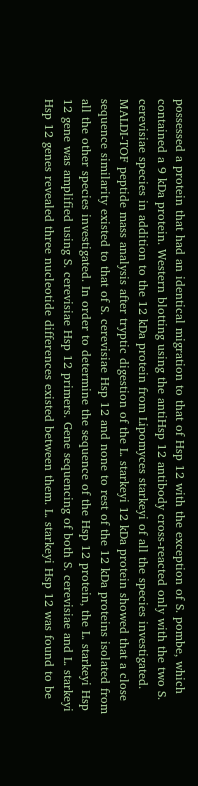possessed a protein that had an identical migration to that of Hsp 12 with the exception of S. pombe, which contained a 9 kDa protein. Western blotting using the antiHsp 12 antibody cross-reacted only with the two S. cerevisiae species in addition to the 12 kDa protein from Lipomyces starkeyi of all the species investigated. MALDI-TOF peptide mass analysis after tryptic digestion of the L. starkeyi 12 kDa protein showed that a close sequence similarity existed to that of S. cerevisiae Hsp 12 and none to rest of the 12 kDa proteins isolated from all the other species investigated. In order to determine the sequence of the Hsp 12 protein, the L. starkeyi Hsp 12 gene was amplified using S. cerevisiae Hsp 12 primers. Gene sequencing of both S. cerevisiae and L. starkeyi Hsp 12 genes revealed three nucleotide differences existed between them. L. starkeyi Hsp 12 was found to be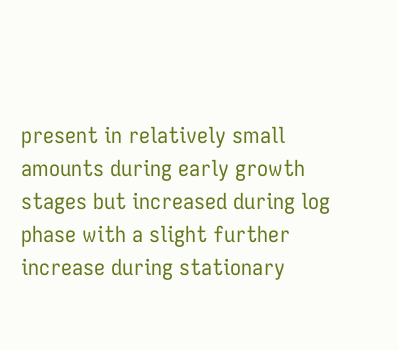present in relatively small amounts during early growth stages but increased during log phase with a slight further increase during stationary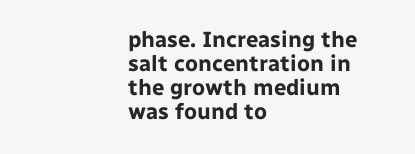phase. Increasing the salt concentration in the growth medium was found to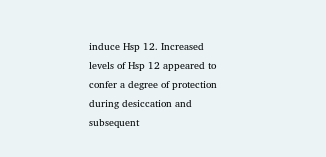induce Hsp 12. Increased levels of Hsp 12 appeared to confer a degree of protection during desiccation and subsequent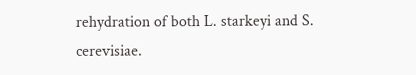rehydration of both L. starkeyi and S. cerevisiae.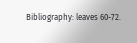Bibliography: leaves 60-72.